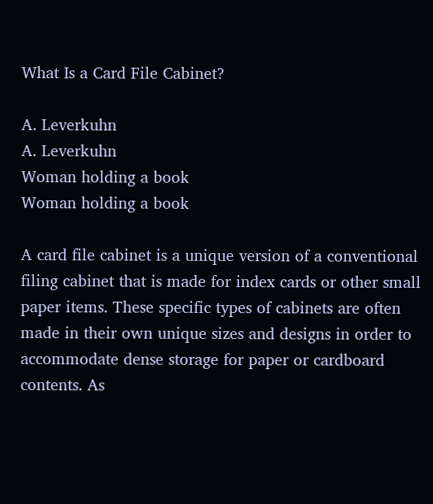What Is a Card File Cabinet?

A. Leverkuhn
A. Leverkuhn
Woman holding a book
Woman holding a book

A card file cabinet is a unique version of a conventional filing cabinet that is made for index cards or other small paper items. These specific types of cabinets are often made in their own unique sizes and designs in order to accommodate dense storage for paper or cardboard contents. As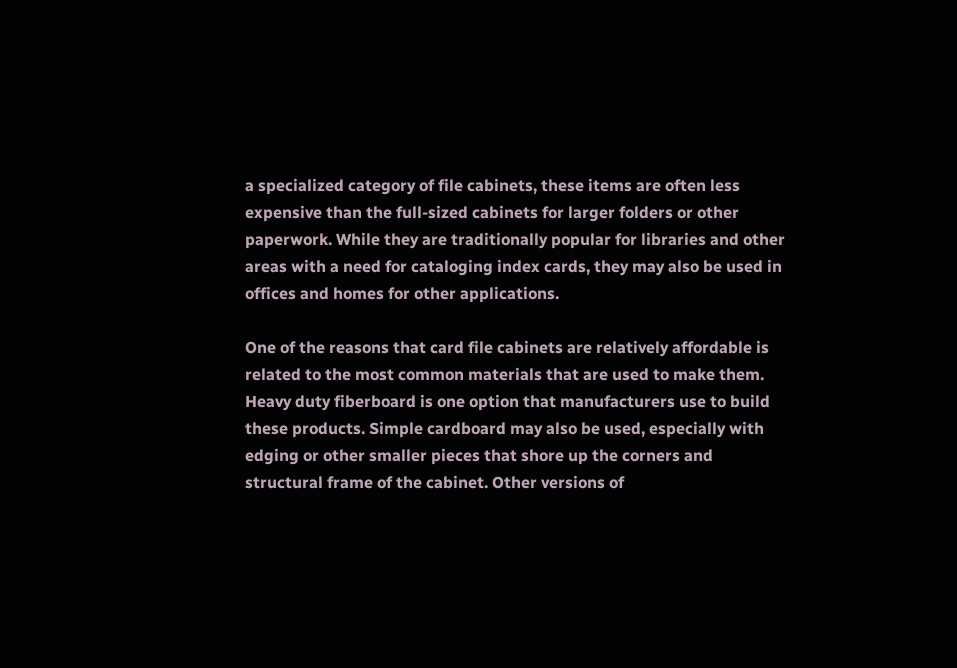a specialized category of file cabinets, these items are often less expensive than the full-sized cabinets for larger folders or other paperwork. While they are traditionally popular for libraries and other areas with a need for cataloging index cards, they may also be used in offices and homes for other applications.

One of the reasons that card file cabinets are relatively affordable is related to the most common materials that are used to make them. Heavy duty fiberboard is one option that manufacturers use to build these products. Simple cardboard may also be used, especially with edging or other smaller pieces that shore up the corners and structural frame of the cabinet. Other versions of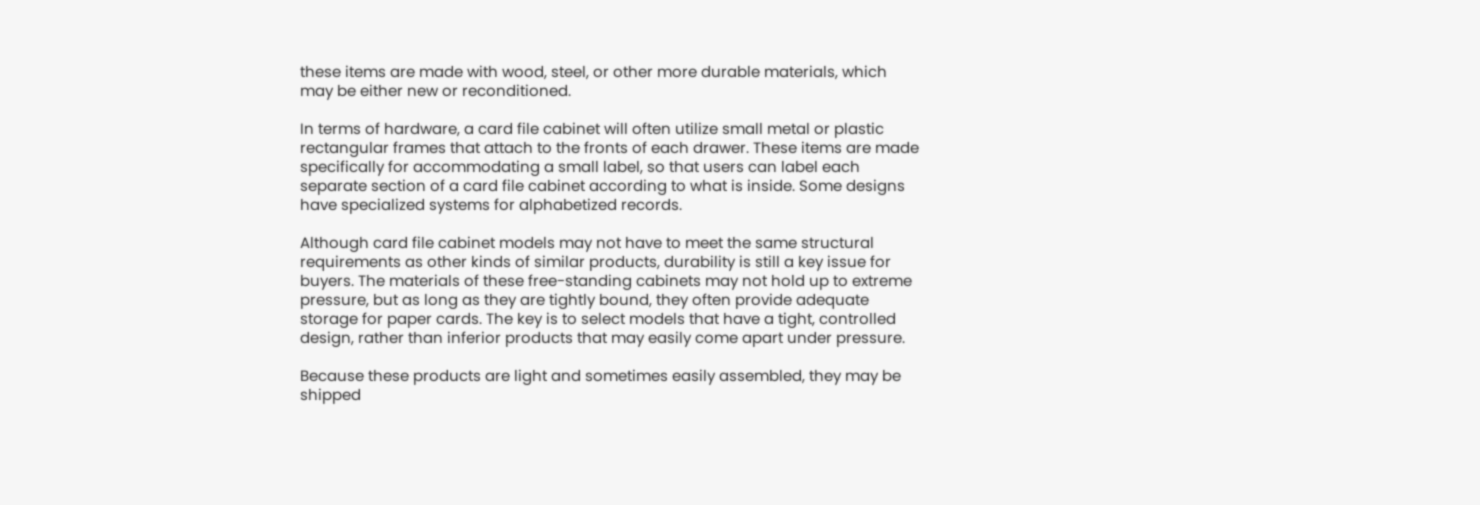these items are made with wood, steel, or other more durable materials, which may be either new or reconditioned.

In terms of hardware, a card file cabinet will often utilize small metal or plastic rectangular frames that attach to the fronts of each drawer. These items are made specifically for accommodating a small label, so that users can label each separate section of a card file cabinet according to what is inside. Some designs have specialized systems for alphabetized records.

Although card file cabinet models may not have to meet the same structural requirements as other kinds of similar products, durability is still a key issue for buyers. The materials of these free-standing cabinets may not hold up to extreme pressure, but as long as they are tightly bound, they often provide adequate storage for paper cards. The key is to select models that have a tight, controlled design, rather than inferior products that may easily come apart under pressure.

Because these products are light and sometimes easily assembled, they may be shipped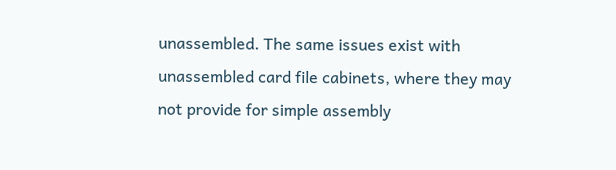unassembled. The same issues exist with unassembled card file cabinets, where they may not provide for simple assembly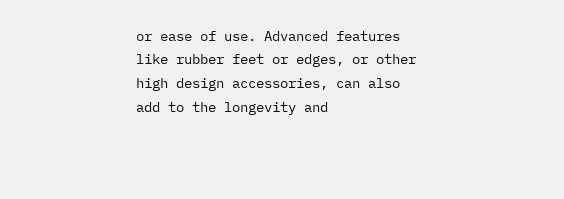or ease of use. Advanced features like rubber feet or edges, or other high design accessories, can also add to the longevity and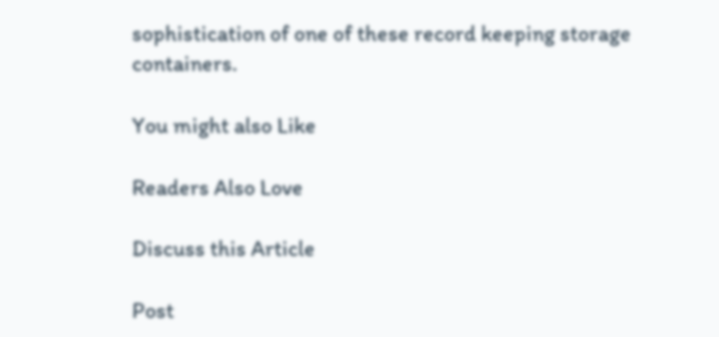sophistication of one of these record keeping storage containers.

You might also Like

Readers Also Love

Discuss this Article

Post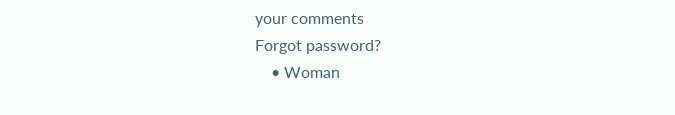your comments
Forgot password?
    • Woman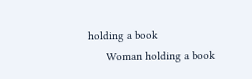holding a book
      Woman holding a book